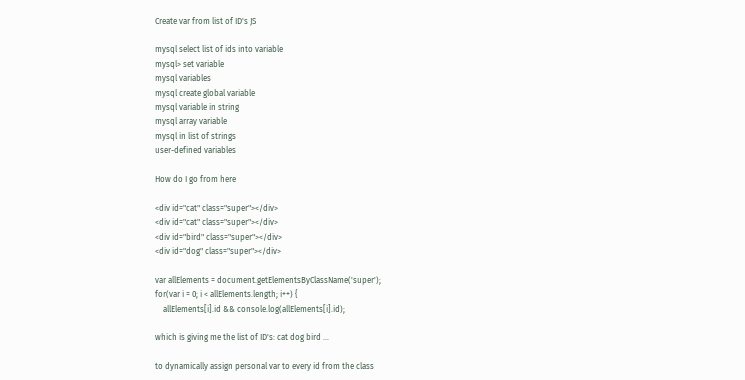Create var from list of ID's JS

mysql select list of ids into variable
mysql> set variable
mysql variables
mysql create global variable
mysql variable in string
mysql array variable
mysql in list of strings
user-defined variables

How do I go from here

<div id="cat" class="super"></div>
<div id="cat" class="super"></div>
<div id="bird" class="super"></div>
<div id="dog" class="super"></div>

var allElements = document.getElementsByClassName('super');
for(var i = 0; i < allElements.length; i++) {
    allElements[i].id && console.log(allElements[i].id);

which is giving me the list of ID's: cat dog bird ...

to dynamically assign personal var to every id from the class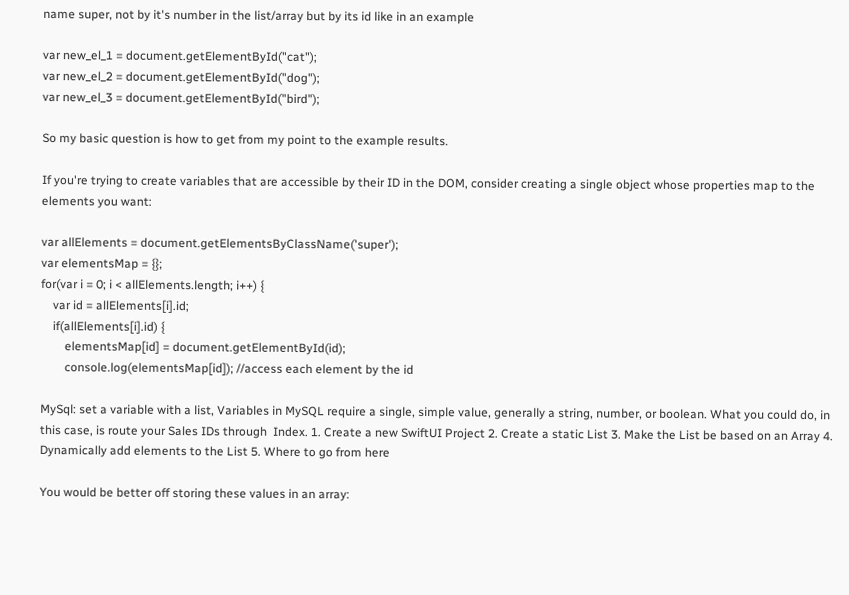name super, not by it's number in the list/array but by its id like in an example

var new_el_1 = document.getElementById("cat");
var new_el_2 = document.getElementById("dog");
var new_el_3 = document.getElementById("bird");

So my basic question is how to get from my point to the example results.

If you're trying to create variables that are accessible by their ID in the DOM, consider creating a single object whose properties map to the elements you want:

var allElements = document.getElementsByClassName('super');
var elementsMap = {};
for(var i = 0; i < allElements.length; i++) {
    var id = allElements[i].id;
    if(allElements[i].id) {
        elementsMap[id] = document.getElementById(id);
        console.log(elementsMap[id]); //access each element by the id

MySql: set a variable with a list, Variables in MySQL require a single, simple value, generally a string, number, or boolean. What you could do, in this case, is route your Sales IDs through  Index. 1. Create a new SwiftUI Project 2. Create a static List 3. Make the List be based on an Array 4. Dynamically add elements to the List 5. Where to go from here

You would be better off storing these values in an array: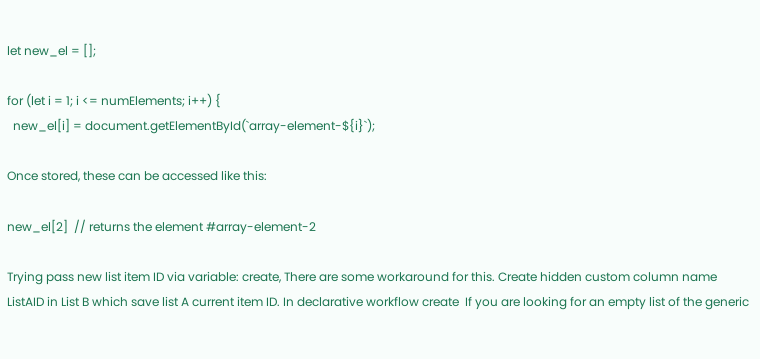let new_el = [];

for (let i = 1; i <= numElements; i++) {
  new_el[i] = document.getElementById(`array-element-${i}`);

Once stored, these can be accessed like this:

new_el[2]  // returns the element #array-element-2

Trying pass new list item ID via variable: create, There are some workaround for this. Create hidden custom column name ListAID in List B which save list A current item ID. In declarative workflow create  If you are looking for an empty list of the generic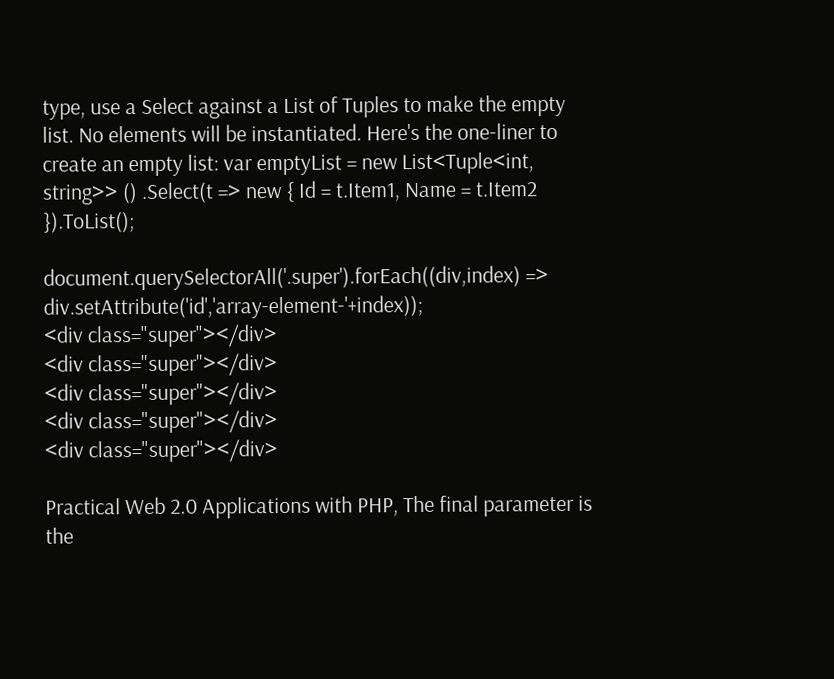type, use a Select against a List of Tuples to make the empty list. No elements will be instantiated. Here's the one-liner to create an empty list: var emptyList = new List<Tuple<int, string>> () .Select(t => new { Id = t.Item1, Name = t.Item2 }).ToList();

document.querySelectorAll('.super').forEach((div,index) => div.setAttribute('id','array-element-'+index));
<div class="super"></div>
<div class="super"></div>
<div class="super"></div>
<div class="super"></div>
<div class="super"></div>

Practical Web 2.0 Applications with PHP, The final parameter is the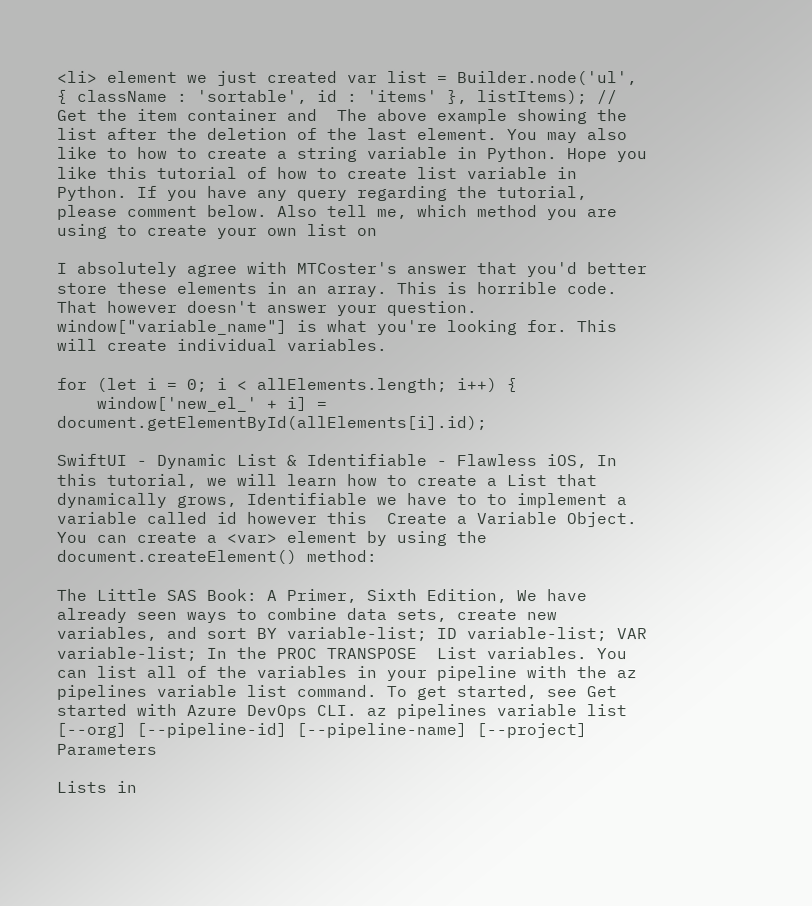<li> element we just created var list = Builder.node('ul', { className : 'sortable', id : 'items' }, listItems); // Get the item container and  The above example showing the list after the deletion of the last element. You may also like to how to create a string variable in Python. Hope you like this tutorial of how to create list variable in Python. If you have any query regarding the tutorial, please comment below. Also tell me, which method you are using to create your own list on

I absolutely agree with MTCoster's answer that you'd better store these elements in an array. This is horrible code. That however doesn't answer your question. window["variable_name"] is what you're looking for. This will create individual variables.

for (let i = 0; i < allElements.length; i++) {
    window['new_el_' + i] = document.getElementById(allElements[i].id);

SwiftUI - Dynamic List & Identifiable - Flawless iOS, In this tutorial, we will learn how to create a List that dynamically grows, Identifiable we have to to implement a variable called id however this  Create a Variable Object. You can create a <var> element by using the document.createElement() method:

The Little SAS Book: A Primer, Sixth Edition, We have already seen ways to combine data sets, create new variables, and sort BY variable-list; ID variable-list; VAR variable-list; In the PROC TRANSPOSE  List variables. You can list all of the variables in your pipeline with the az pipelines variable list command. To get started, see Get started with Azure DevOps CLI. az pipelines variable list [--org] [--pipeline-id] [--pipeline-name] [--project] Parameters

Lists in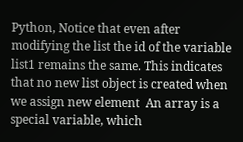Python, Notice that even after modifying the list the id of the variable list1 remains the same. This indicates that no new list object is created when we assign new element  An array is a special variable, which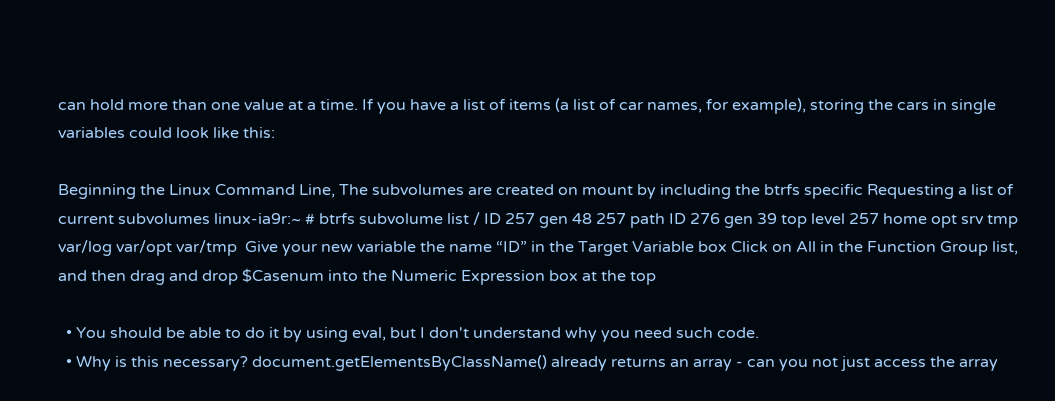can hold more than one value at a time. If you have a list of items (a list of car names, for example), storing the cars in single variables could look like this:

Beginning the Linux Command Line, The subvolumes are created on mount by including the btrfs specific Requesting a list of current subvolumes linux-ia9r:~ # btrfs subvolume list / ID 257 gen 48 257 path ID 276 gen 39 top level 257 home opt srv tmp var/log var/opt var/tmp  Give your new variable the name “ID” in the Target Variable box Click on All in the Function Group list, and then drag and drop $Casenum into the Numeric Expression box at the top

  • You should be able to do it by using eval, but I don't understand why you need such code.
  • Why is this necessary? document.getElementsByClassName() already returns an array - can you not just access the array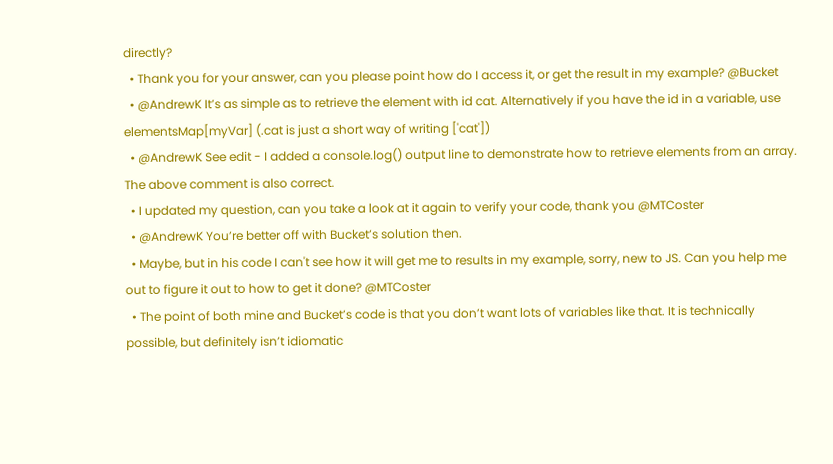directly?
  • Thank you for your answer, can you please point how do I access it, or get the result in my example? @Bucket
  • @AndrewK It’s as simple as to retrieve the element with id cat. Alternatively if you have the id in a variable, use elementsMap[myVar] (.cat is just a short way of writing ['cat'])
  • @AndrewK See edit - I added a console.log() output line to demonstrate how to retrieve elements from an array. The above comment is also correct.
  • I updated my question, can you take a look at it again to verify your code, thank you @MTCoster
  • @AndrewK You’re better off with Bucket’s solution then.
  • Maybe, but in his code I can't see how it will get me to results in my example, sorry, new to JS. Can you help me out to figure it out to how to get it done? @MTCoster
  • The point of both mine and Bucket’s code is that you don’t want lots of variables like that. It is technically possible, but definitely isn’t idiomatic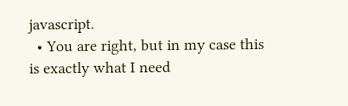javascript.
  • You are right, but in my case this is exactly what I need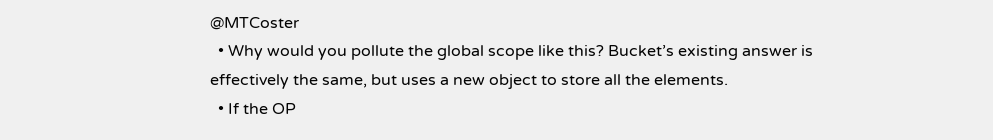@MTCoster
  • Why would you pollute the global scope like this? Bucket’s existing answer is effectively the same, but uses a new object to store all the elements.
  • If the OP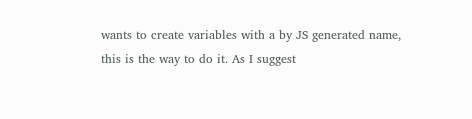wants to create variables with a by JS generated name, this is the way to do it. As I suggest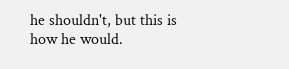he shouldn't, but this is how he would.